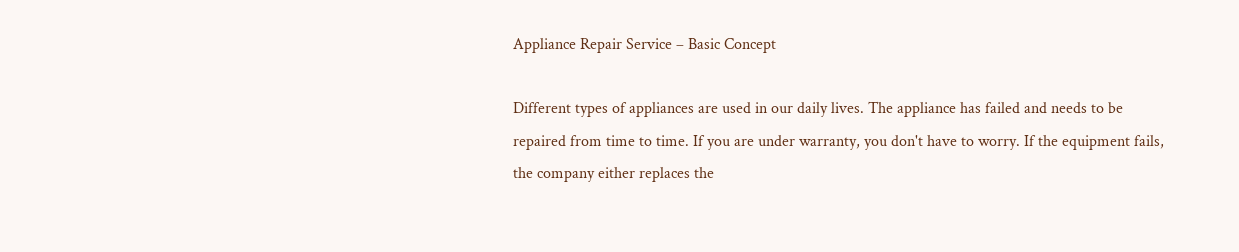Appliance Repair Service – Basic Concept

Different types of appliances are used in our daily lives. The appliance has failed and needs to be repaired from time to time. If you are under warranty, you don't have to worry. If the equipment fails, the company either replaces the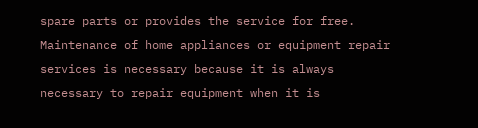spare parts or provides the service for free. Maintenance of home appliances or equipment repair services is necessary because it is always necessary to repair equipment when it is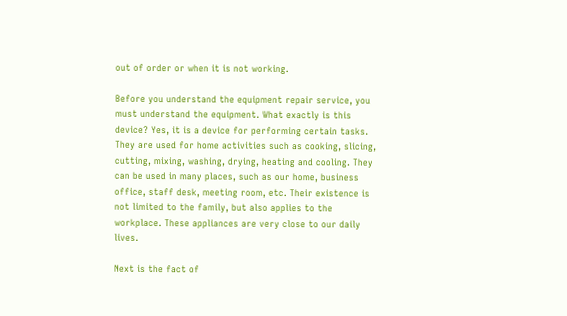out of order or when it is not working.

Before you understand the equipment repair service, you must understand the equipment. What exactly is this device? Yes, it is a device for performing certain tasks. They are used for home activities such as cooking, slicing, cutting, mixing, washing, drying, heating and cooling. They can be used in many places, such as our home, business office, staff desk, meeting room, etc. Their existence is not limited to the family, but also applies to the workplace. These appliances are very close to our daily lives.

Next is the fact of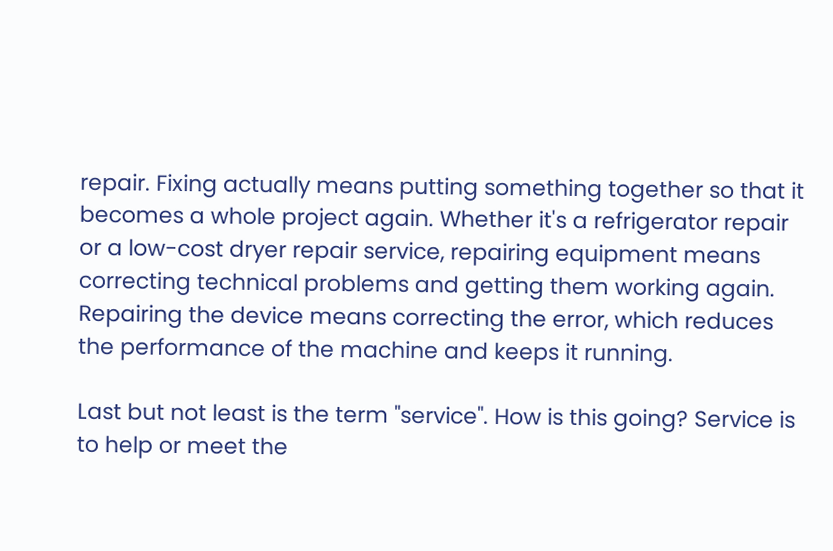repair. Fixing actually means putting something together so that it becomes a whole project again. Whether it's a refrigerator repair or a low-cost dryer repair service, repairing equipment means correcting technical problems and getting them working again. Repairing the device means correcting the error, which reduces the performance of the machine and keeps it running.

Last but not least is the term "service". How is this going? Service is to help or meet the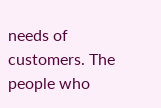needs of customers. The people who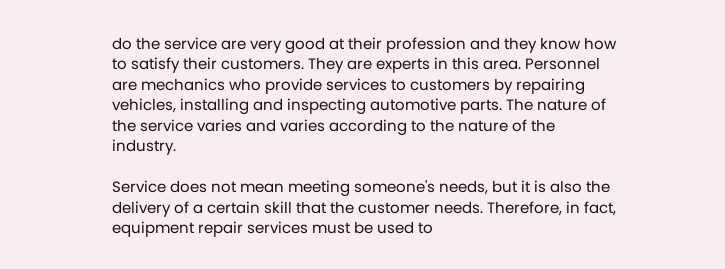do the service are very good at their profession and they know how to satisfy their customers. They are experts in this area. Personnel are mechanics who provide services to customers by repairing vehicles, installing and inspecting automotive parts. The nature of the service varies and varies according to the nature of the industry.

Service does not mean meeting someone's needs, but it is also the delivery of a certain skill that the customer needs. Therefore, in fact, equipment repair services must be used to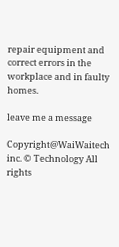repair equipment and correct errors in the workplace and in faulty homes.

leave me a message

Copyright@WaiWaitech inc. © Technology All rights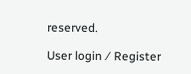reserved.

User login ⁄ Register